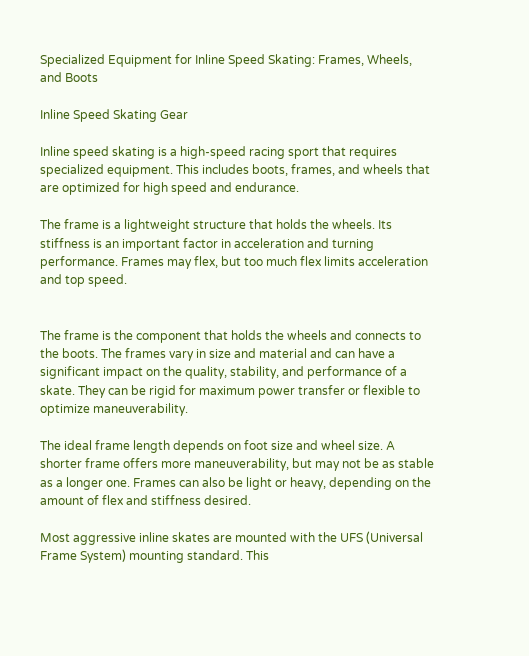Specialized Equipment for Inline Speed Skating: Frames, Wheels, and Boots

Inline Speed Skating Gear

Inline speed skating is a high-speed racing sport that requires specialized equipment. This includes boots, frames, and wheels that are optimized for high speed and endurance.

The frame is a lightweight structure that holds the wheels. Its stiffness is an important factor in acceleration and turning performance. Frames may flex, but too much flex limits acceleration and top speed.


The frame is the component that holds the wheels and connects to the boots. The frames vary in size and material and can have a significant impact on the quality, stability, and performance of a skate. They can be rigid for maximum power transfer or flexible to optimize maneuverability.

The ideal frame length depends on foot size and wheel size. A shorter frame offers more maneuverability, but may not be as stable as a longer one. Frames can also be light or heavy, depending on the amount of flex and stiffness desired.

Most aggressive inline skates are mounted with the UFS (Universal Frame System) mounting standard. This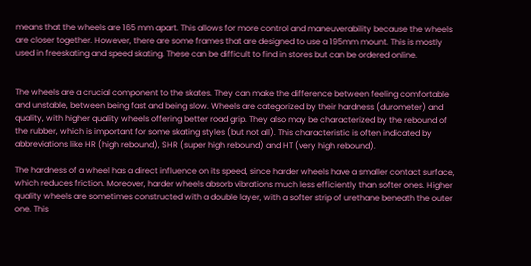means that the wheels are 165 mm apart. This allows for more control and maneuverability because the wheels are closer together. However, there are some frames that are designed to use a 195mm mount. This is mostly used in freeskating and speed skating. These can be difficult to find in stores but can be ordered online.


The wheels are a crucial component to the skates. They can make the difference between feeling comfortable and unstable, between being fast and being slow. Wheels are categorized by their hardness (durometer) and quality, with higher quality wheels offering better road grip. They also may be characterized by the rebound of the rubber, which is important for some skating styles (but not all). This characteristic is often indicated by abbreviations like HR (high rebound), SHR (super high rebound) and HT (very high rebound).

The hardness of a wheel has a direct influence on its speed, since harder wheels have a smaller contact surface, which reduces friction. Moreover, harder wheels absorb vibrations much less efficiently than softer ones. Higher quality wheels are sometimes constructed with a double layer, with a softer strip of urethane beneath the outer one. This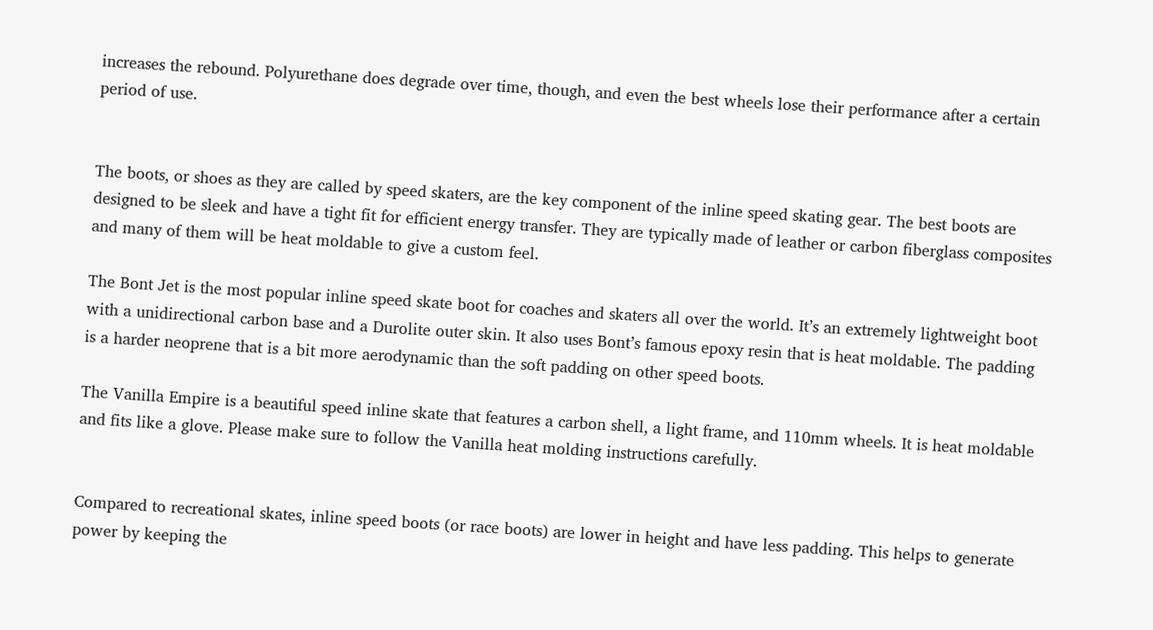increases the rebound. Polyurethane does degrade over time, though, and even the best wheels lose their performance after a certain period of use.


The boots, or shoes as they are called by speed skaters, are the key component of the inline speed skating gear. The best boots are designed to be sleek and have a tight fit for efficient energy transfer. They are typically made of leather or carbon fiberglass composites and many of them will be heat moldable to give a custom feel.

The Bont Jet is the most popular inline speed skate boot for coaches and skaters all over the world. It’s an extremely lightweight boot with a unidirectional carbon base and a Durolite outer skin. It also uses Bont’s famous epoxy resin that is heat moldable. The padding is a harder neoprene that is a bit more aerodynamic than the soft padding on other speed boots.

The Vanilla Empire is a beautiful speed inline skate that features a carbon shell, a light frame, and 110mm wheels. It is heat moldable and fits like a glove. Please make sure to follow the Vanilla heat molding instructions carefully.


Compared to recreational skates, inline speed boots (or race boots) are lower in height and have less padding. This helps to generate power by keeping the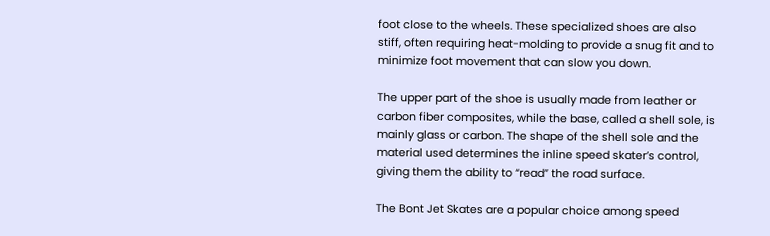foot close to the wheels. These specialized shoes are also stiff, often requiring heat-molding to provide a snug fit and to minimize foot movement that can slow you down.

The upper part of the shoe is usually made from leather or carbon fiber composites, while the base, called a shell sole, is mainly glass or carbon. The shape of the shell sole and the material used determines the inline speed skater’s control, giving them the ability to “read” the road surface.

The Bont Jet Skates are a popular choice among speed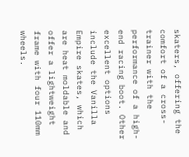skaters, offering the comfort of a cross-trainer with the performance of a high-end racing boot. Other excellent options include the Vanilla Empire skates, which are heat moldable and offer a lightweight frame with four 110mm wheels.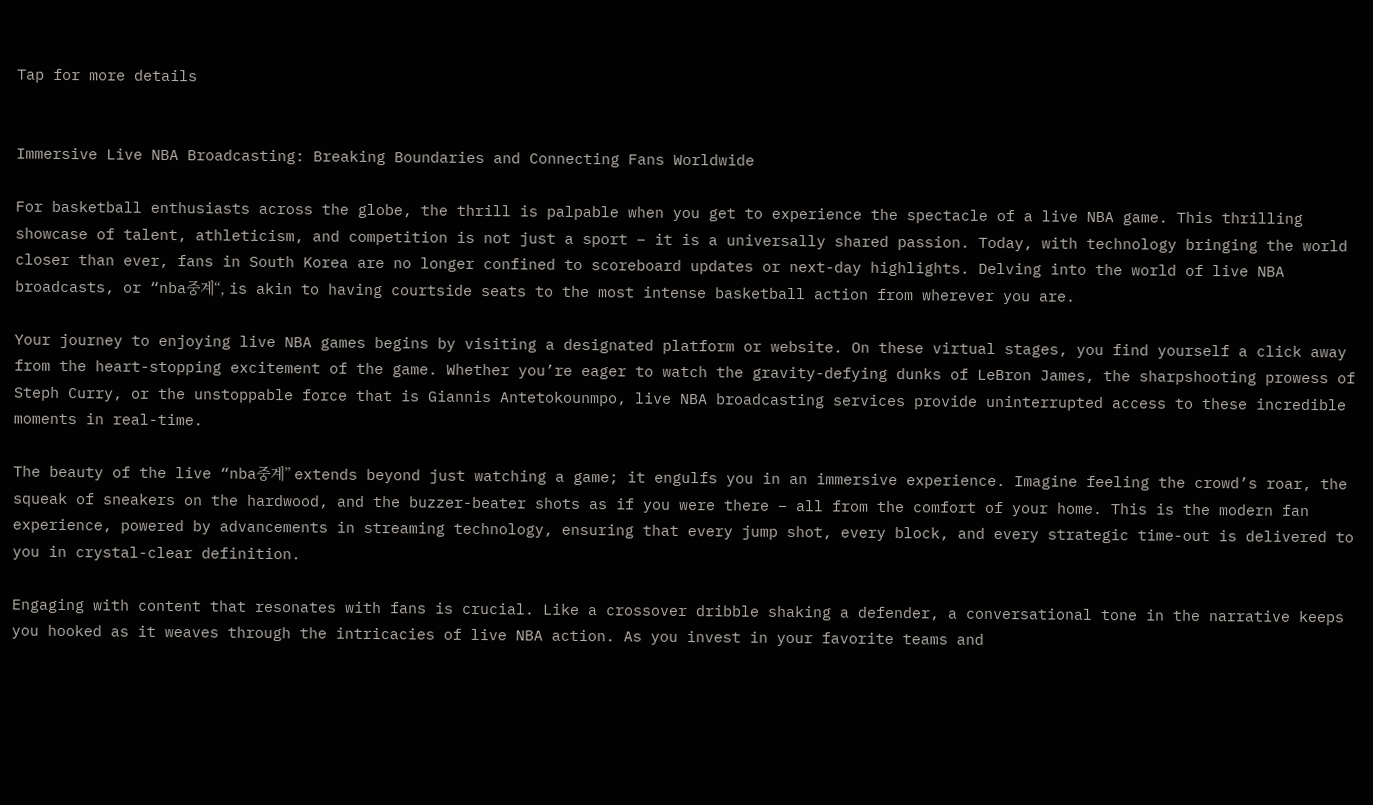Tap for more details


Immersive Live NBA Broadcasting: Breaking Boundaries and Connecting Fans Worldwide

For basketball enthusiasts across the globe, the thrill is palpable when you get to experience the spectacle of a live NBA game. This thrilling showcase of talent, athleticism, and competition is not just a sport – it is a universally shared passion. Today, with technology bringing the world closer than ever, fans in South Korea are no longer confined to scoreboard updates or next-day highlights. Delving into the world of live NBA broadcasts, or “nba중계“, is akin to having courtside seats to the most intense basketball action from wherever you are.

Your journey to enjoying live NBA games begins by visiting a designated platform or website. On these virtual stages, you find yourself a click away from the heart-stopping excitement of the game. Whether you’re eager to watch the gravity-defying dunks of LeBron James, the sharpshooting prowess of Steph Curry, or the unstoppable force that is Giannis Antetokounmpo, live NBA broadcasting services provide uninterrupted access to these incredible moments in real-time.

The beauty of the live “nba중계” extends beyond just watching a game; it engulfs you in an immersive experience. Imagine feeling the crowd’s roar, the squeak of sneakers on the hardwood, and the buzzer-beater shots as if you were there – all from the comfort of your home. This is the modern fan experience, powered by advancements in streaming technology, ensuring that every jump shot, every block, and every strategic time-out is delivered to you in crystal-clear definition.

Engaging with content that resonates with fans is crucial. Like a crossover dribble shaking a defender, a conversational tone in the narrative keeps you hooked as it weaves through the intricacies of live NBA action. As you invest in your favorite teams and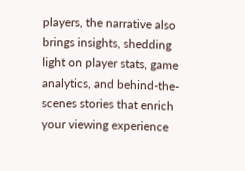players, the narrative also brings insights, shedding light on player stats, game analytics, and behind-the-scenes stories that enrich your viewing experience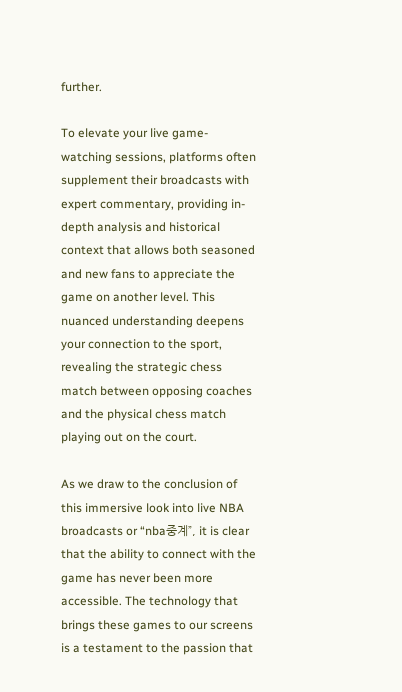further.

To elevate your live game-watching sessions, platforms often supplement their broadcasts with expert commentary, providing in-depth analysis and historical context that allows both seasoned and new fans to appreciate the game on another level. This nuanced understanding deepens your connection to the sport, revealing the strategic chess match between opposing coaches and the physical chess match playing out on the court.

As we draw to the conclusion of this immersive look into live NBA broadcasts or “nba중계”, it is clear that the ability to connect with the game has never been more accessible. The technology that brings these games to our screens is a testament to the passion that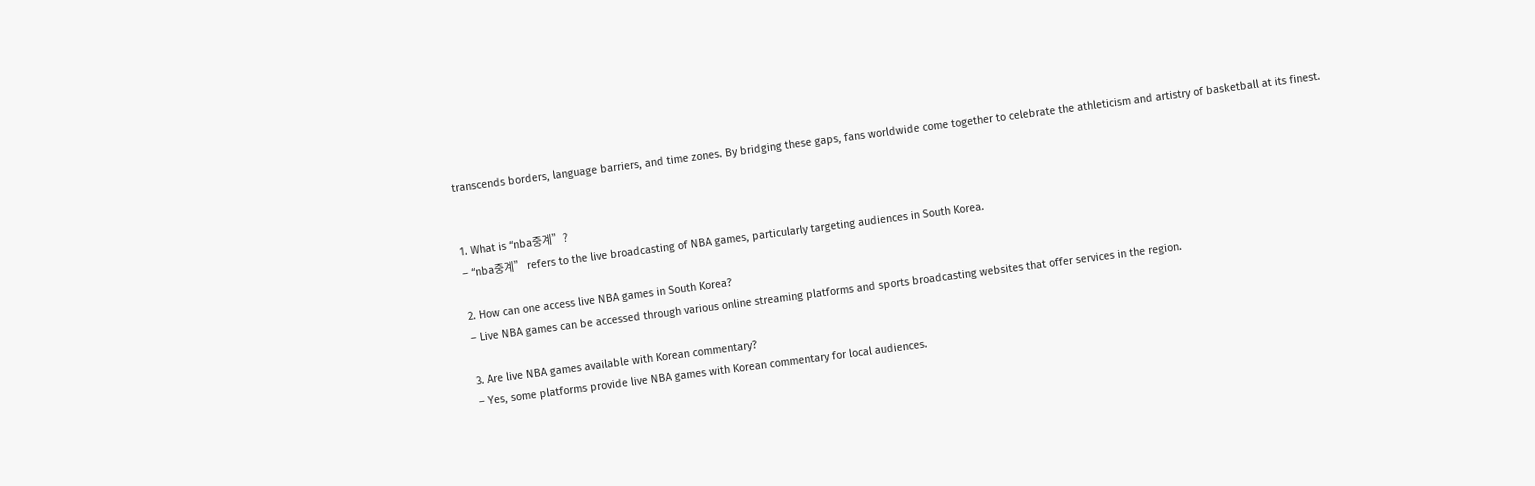transcends borders, language barriers, and time zones. By bridging these gaps, fans worldwide come together to celebrate the athleticism and artistry of basketball at its finest.


1. What is “nba중계”?
– “nba중계” refers to the live broadcasting of NBA games, particularly targeting audiences in South Korea.

2. How can one access live NBA games in South Korea?
– Live NBA games can be accessed through various online streaming platforms and sports broadcasting websites that offer services in the region.

3. Are live NBA games available with Korean commentary?
– Yes, some platforms provide live NBA games with Korean commentary for local audiences.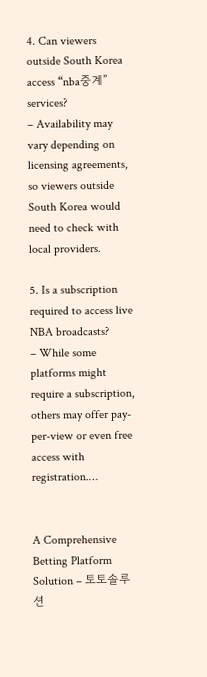4. Can viewers outside South Korea access “nba중계” services?
– Availability may vary depending on licensing agreements, so viewers outside South Korea would need to check with local providers.

5. Is a subscription required to access live NBA broadcasts?
– While some platforms might require a subscription, others may offer pay-per-view or even free access with registration.…


A Comprehensive Betting Platform Solution – 토토솔루션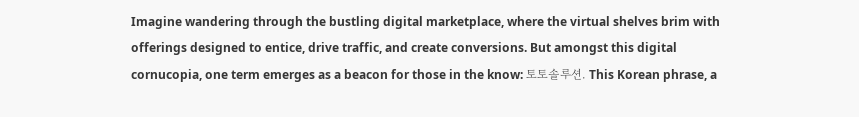Imagine wandering through the bustling digital marketplace, where the virtual shelves brim with offerings designed to entice, drive traffic, and create conversions. But amongst this digital cornucopia, one term emerges as a beacon for those in the know: 토토솔루션. This Korean phrase, a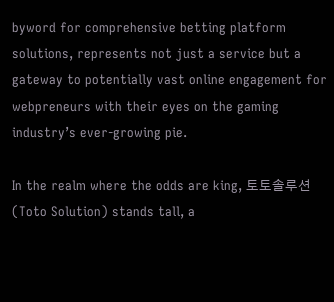byword for comprehensive betting platform solutions, represents not just a service but a gateway to potentially vast online engagement for webpreneurs with their eyes on the gaming industry’s ever-growing pie.

In the realm where the odds are king, 토토솔루션 (Toto Solution) stands tall, a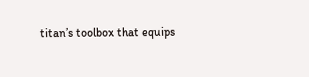titan’s toolbox that equips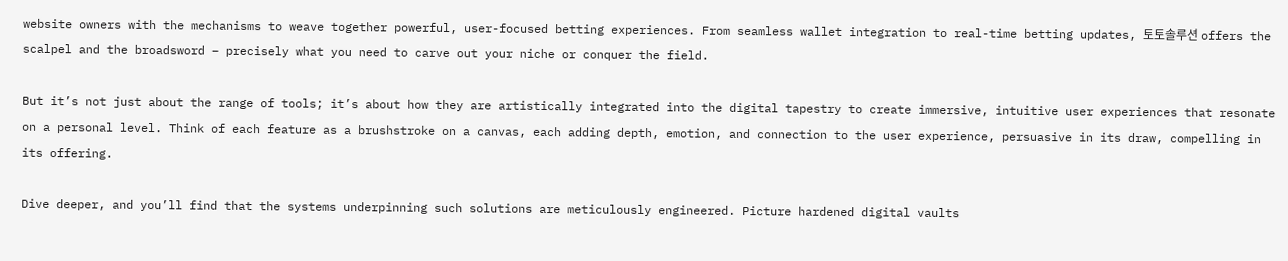website owners with the mechanisms to weave together powerful, user-focused betting experiences. From seamless wallet integration to real-time betting updates, 토토솔루션 offers the scalpel and the broadsword – precisely what you need to carve out your niche or conquer the field.

But it’s not just about the range of tools; it’s about how they are artistically integrated into the digital tapestry to create immersive, intuitive user experiences that resonate on a personal level. Think of each feature as a brushstroke on a canvas, each adding depth, emotion, and connection to the user experience, persuasive in its draw, compelling in its offering.

Dive deeper, and you’ll find that the systems underpinning such solutions are meticulously engineered. Picture hardened digital vaults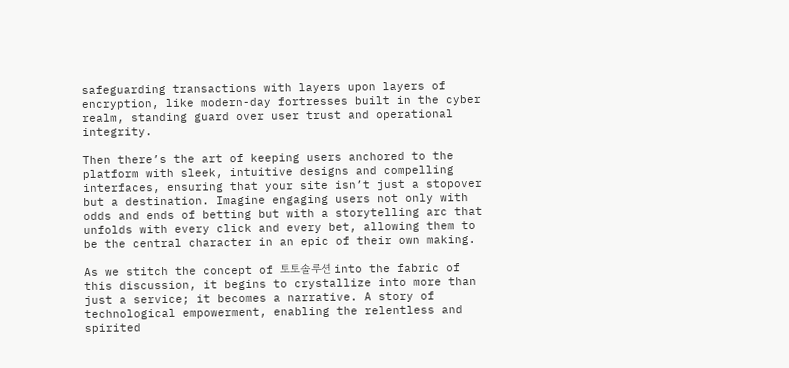safeguarding transactions with layers upon layers of encryption, like modern-day fortresses built in the cyber realm, standing guard over user trust and operational integrity.

Then there’s the art of keeping users anchored to the platform with sleek, intuitive designs and compelling interfaces, ensuring that your site isn’t just a stopover but a destination. Imagine engaging users not only with odds and ends of betting but with a storytelling arc that unfolds with every click and every bet, allowing them to be the central character in an epic of their own making.

As we stitch the concept of 토토솔루션 into the fabric of this discussion, it begins to crystallize into more than just a service; it becomes a narrative. A story of technological empowerment, enabling the relentless and spirited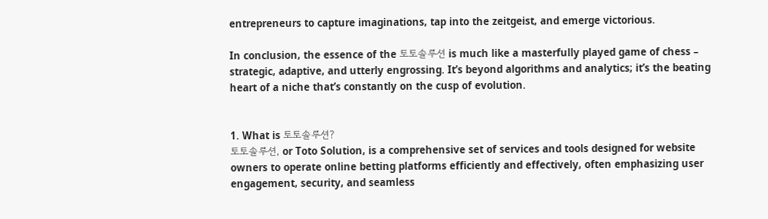entrepreneurs to capture imaginations, tap into the zeitgeist, and emerge victorious.

In conclusion, the essence of the 토토솔루션 is much like a masterfully played game of chess – strategic, adaptive, and utterly engrossing. It’s beyond algorithms and analytics; it’s the beating heart of a niche that’s constantly on the cusp of evolution.


1. What is 토토솔루션?
토토솔루션, or Toto Solution, is a comprehensive set of services and tools designed for website owners to operate online betting platforms efficiently and effectively, often emphasizing user engagement, security, and seamless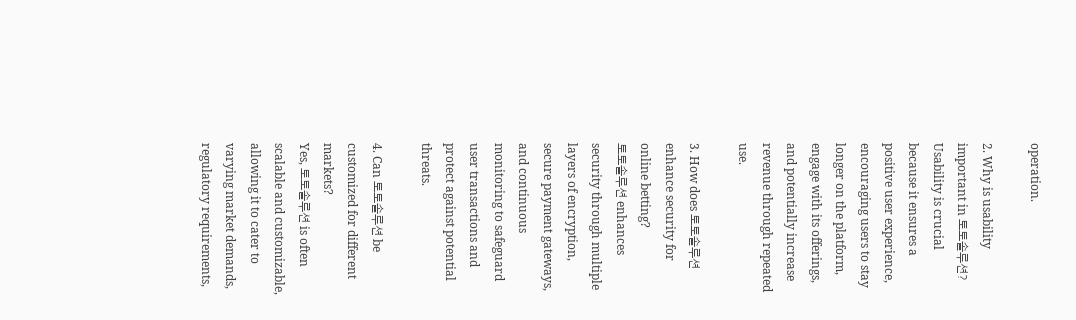operation.

2. Why is usability important in 토토솔루션?
Usability is crucial because it ensures a positive user experience, encouraging users to stay longer on the platform, engage with its offerings, and potentially increase revenue through repeated use.

3. How does 토토솔루션 enhance security for online betting?
토토솔루션 enhances security through multiple layers of encryption, secure payment gateways, and continuous monitoring to safeguard user transactions and protect against potential threats.

4. Can 토토솔루션 be customized for different markets?
Yes, 토토솔루션 is often scalable and customizable, allowing it to cater to varying market demands, regulatory requirements,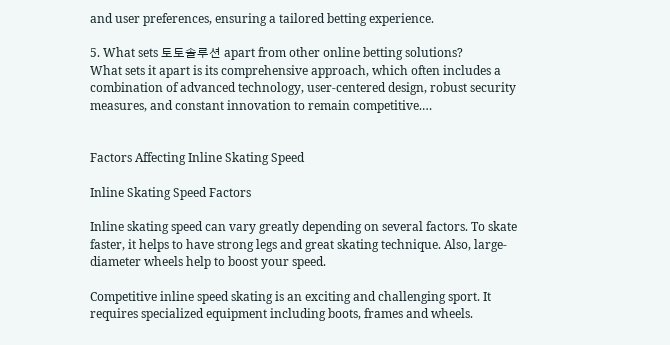and user preferences, ensuring a tailored betting experience.

5. What sets 토토솔루션 apart from other online betting solutions?
What sets it apart is its comprehensive approach, which often includes a combination of advanced technology, user-centered design, robust security measures, and constant innovation to remain competitive.…


Factors Affecting Inline Skating Speed

Inline Skating Speed Factors

Inline skating speed can vary greatly depending on several factors. To skate faster, it helps to have strong legs and great skating technique. Also, large-diameter wheels help to boost your speed.

Competitive inline speed skating is an exciting and challenging sport. It requires specialized equipment including boots, frames and wheels.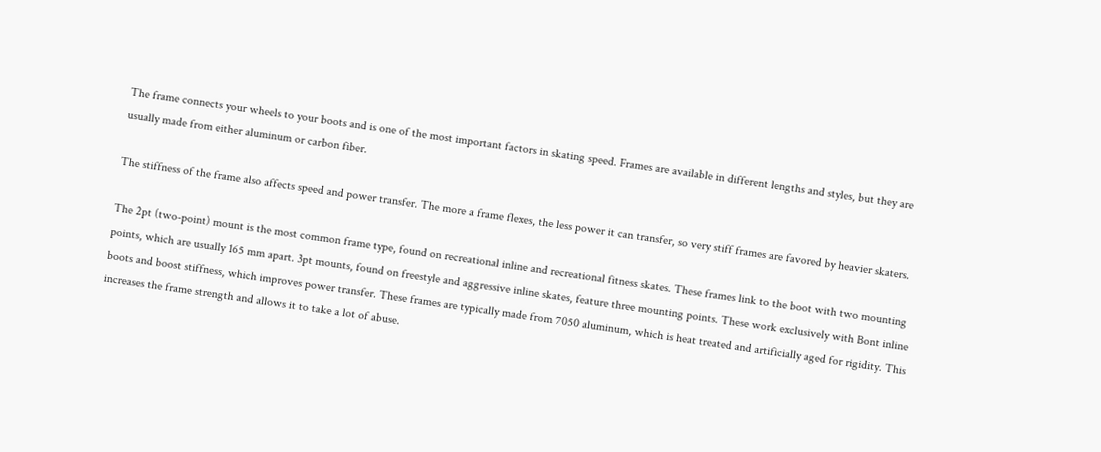The frame connects your wheels to your boots and is one of the most important factors in skating speed. Frames are available in different lengths and styles, but they are usually made from either aluminum or carbon fiber.

The stiffness of the frame also affects speed and power transfer. The more a frame flexes, the less power it can transfer, so very stiff frames are favored by heavier skaters.

The 2pt (two-point) mount is the most common frame type, found on recreational inline and recreational fitness skates. These frames link to the boot with two mounting points, which are usually 165 mm apart. 3pt mounts, found on freestyle and aggressive inline skates, feature three mounting points. These work exclusively with Bont inline boots and boost stiffness, which improves power transfer. These frames are typically made from 7050 aluminum, which is heat treated and artificially aged for rigidity. This increases the frame strength and allows it to take a lot of abuse.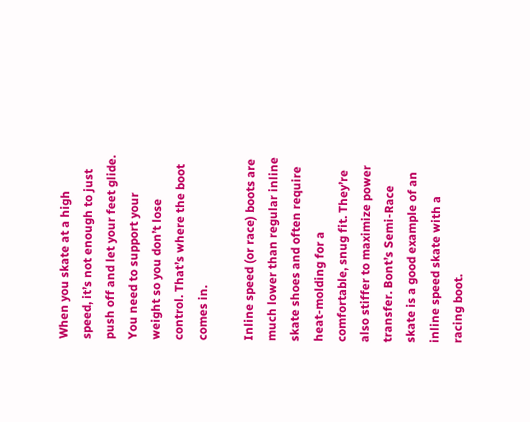When you skate at a high speed, it’s not enough to just push off and let your feet glide. You need to support your weight so you don’t lose control. That’s where the boot comes in.

Inline speed (or race) boots are much lower than regular inline skate shoes and often require heat-molding for a comfortable, snug fit. They’re also stiffer to maximize power transfer. Bont’s Semi-Race skate is a good example of an inline speed skate with a racing boot.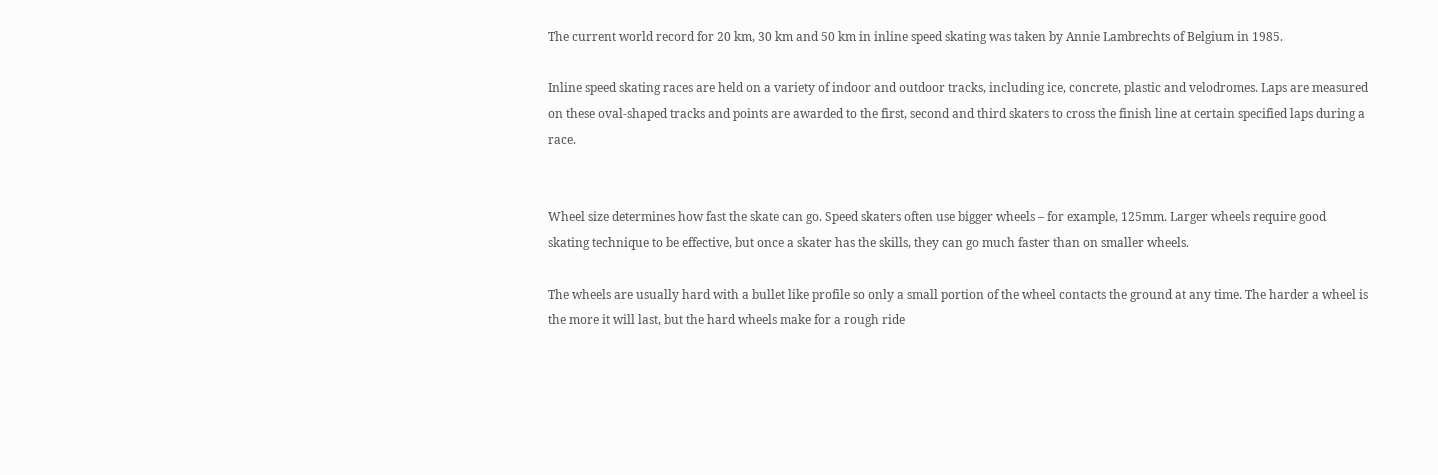The current world record for 20 km, 30 km and 50 km in inline speed skating was taken by Annie Lambrechts of Belgium in 1985.

Inline speed skating races are held on a variety of indoor and outdoor tracks, including ice, concrete, plastic and velodromes. Laps are measured on these oval-shaped tracks and points are awarded to the first, second and third skaters to cross the finish line at certain specified laps during a race.


Wheel size determines how fast the skate can go. Speed skaters often use bigger wheels – for example, 125mm. Larger wheels require good skating technique to be effective, but once a skater has the skills, they can go much faster than on smaller wheels.

The wheels are usually hard with a bullet like profile so only a small portion of the wheel contacts the ground at any time. The harder a wheel is the more it will last, but the hard wheels make for a rough ride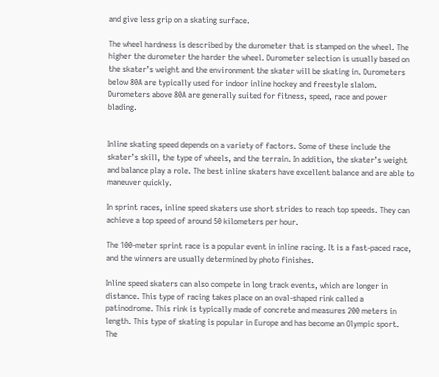and give less grip on a skating surface.

The wheel hardness is described by the durometer that is stamped on the wheel. The higher the durometer the harder the wheel. Durometer selection is usually based on the skater’s weight and the environment the skater will be skating in. Durometers below 80A are typically used for indoor inline hockey and freestyle slalom. Durometers above 80A are generally suited for fitness, speed, race and power blading.


Inline skating speed depends on a variety of factors. Some of these include the skater’s skill, the type of wheels, and the terrain. In addition, the skater’s weight and balance play a role. The best inline skaters have excellent balance and are able to maneuver quickly.

In sprint races, inline speed skaters use short strides to reach top speeds. They can achieve a top speed of around 50 kilometers per hour.

The 100-meter sprint race is a popular event in inline racing. It is a fast-paced race, and the winners are usually determined by photo finishes.

Inline speed skaters can also compete in long track events, which are longer in distance. This type of racing takes place on an oval-shaped rink called a patinodrome. This rink is typically made of concrete and measures 200 meters in length. This type of skating is popular in Europe and has become an Olympic sport. The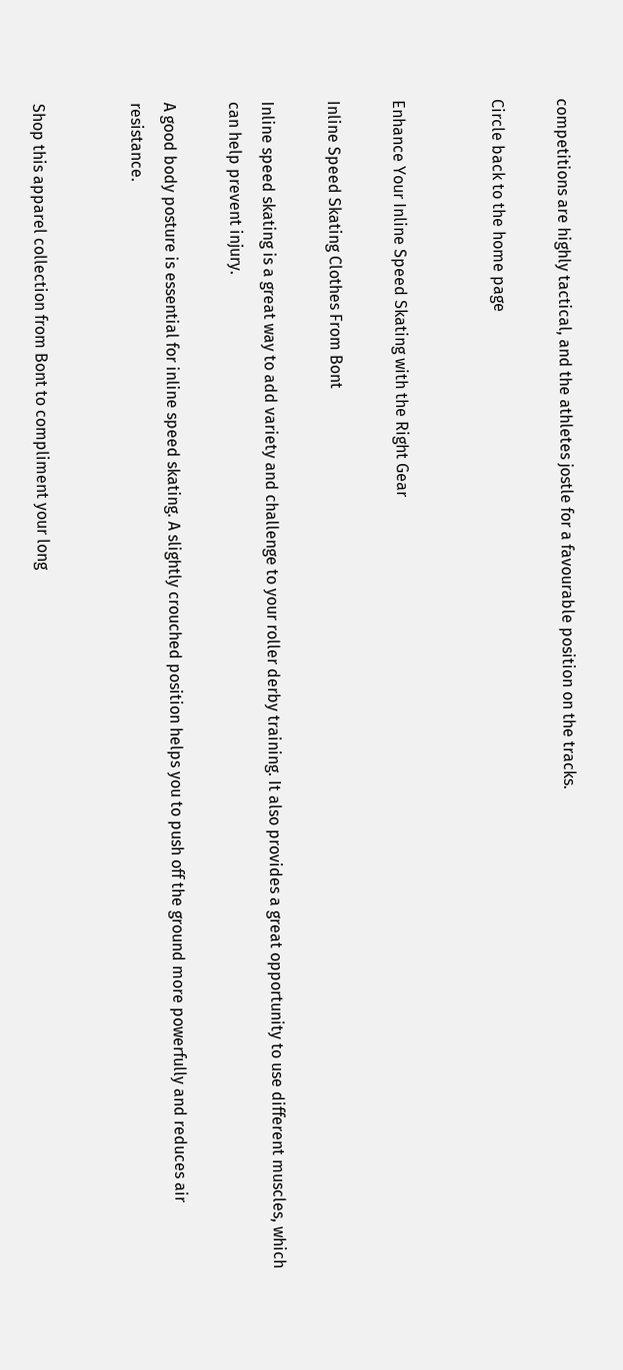competitions are highly tactical, and the athletes jostle for a favourable position on the tracks.

Circle back to the home page


Enhance Your Inline Speed Skating with the Right Gear

Inline Speed Skating Clothes From Bont

Inline speed skating is a great way to add variety and challenge to your roller derby training. It also provides a great opportunity to use different muscles, which can help prevent injury.

A good body posture is essential for inline speed skating. A slightly crouched position helps you to push off the ground more powerfully and reduces air resistance.


Shop this apparel collection from Bont to compliment your long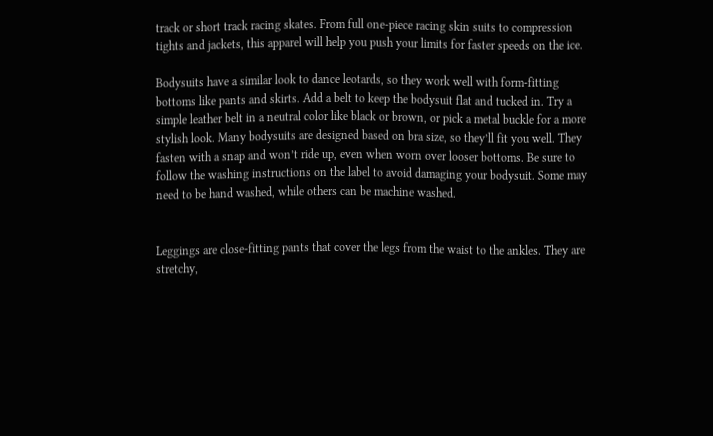track or short track racing skates. From full one-piece racing skin suits to compression tights and jackets, this apparel will help you push your limits for faster speeds on the ice.

Bodysuits have a similar look to dance leotards, so they work well with form-fitting bottoms like pants and skirts. Add a belt to keep the bodysuit flat and tucked in. Try a simple leather belt in a neutral color like black or brown, or pick a metal buckle for a more stylish look. Many bodysuits are designed based on bra size, so they’ll fit you well. They fasten with a snap and won’t ride up, even when worn over looser bottoms. Be sure to follow the washing instructions on the label to avoid damaging your bodysuit. Some may need to be hand washed, while others can be machine washed.


Leggings are close-fitting pants that cover the legs from the waist to the ankles. They are stretchy,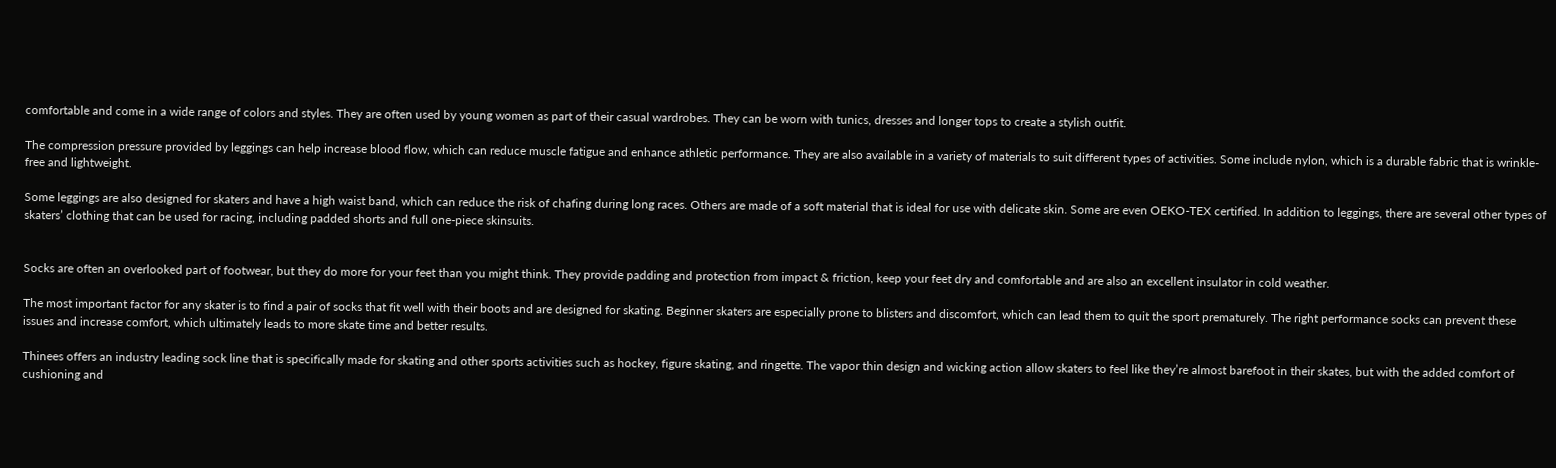comfortable and come in a wide range of colors and styles. They are often used by young women as part of their casual wardrobes. They can be worn with tunics, dresses and longer tops to create a stylish outfit.

The compression pressure provided by leggings can help increase blood flow, which can reduce muscle fatigue and enhance athletic performance. They are also available in a variety of materials to suit different types of activities. Some include nylon, which is a durable fabric that is wrinkle-free and lightweight.

Some leggings are also designed for skaters and have a high waist band, which can reduce the risk of chafing during long races. Others are made of a soft material that is ideal for use with delicate skin. Some are even OEKO-TEX certified. In addition to leggings, there are several other types of skaters’ clothing that can be used for racing, including padded shorts and full one-piece skinsuits.


Socks are often an overlooked part of footwear, but they do more for your feet than you might think. They provide padding and protection from impact & friction, keep your feet dry and comfortable and are also an excellent insulator in cold weather.

The most important factor for any skater is to find a pair of socks that fit well with their boots and are designed for skating. Beginner skaters are especially prone to blisters and discomfort, which can lead them to quit the sport prematurely. The right performance socks can prevent these issues and increase comfort, which ultimately leads to more skate time and better results.

Thinees offers an industry leading sock line that is specifically made for skating and other sports activities such as hockey, figure skating, and ringette. The vapor thin design and wicking action allow skaters to feel like they’re almost barefoot in their skates, but with the added comfort of cushioning and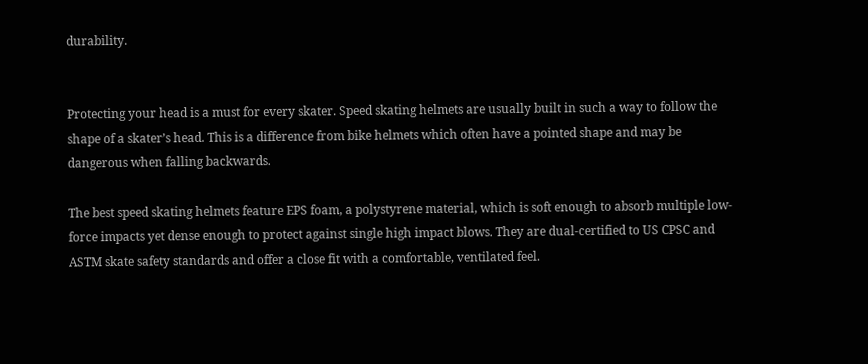durability.


Protecting your head is a must for every skater. Speed skating helmets are usually built in such a way to follow the shape of a skater’s head. This is a difference from bike helmets which often have a pointed shape and may be dangerous when falling backwards.

The best speed skating helmets feature EPS foam, a polystyrene material, which is soft enough to absorb multiple low-force impacts yet dense enough to protect against single high impact blows. They are dual-certified to US CPSC and ASTM skate safety standards and offer a close fit with a comfortable, ventilated feel.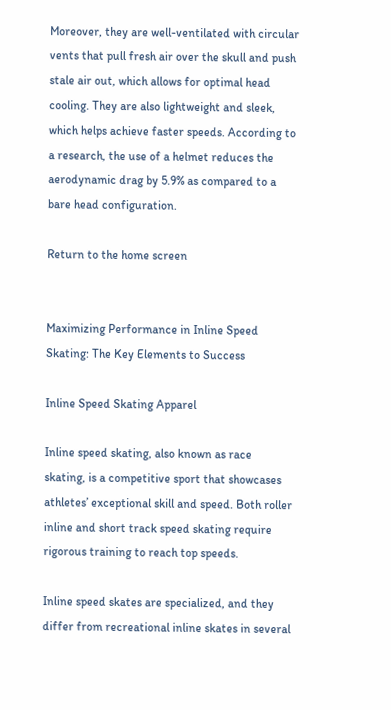Moreover, they are well-ventilated with circular vents that pull fresh air over the skull and push stale air out, which allows for optimal head cooling. They are also lightweight and sleek, which helps achieve faster speeds. According to a research, the use of a helmet reduces the aerodynamic drag by 5.9% as compared to a bare head configuration.

Return to the home screen


Maximizing Performance in Inline Speed Skating: The Key Elements to Success

Inline Speed Skating Apparel

Inline speed skating, also known as race skating, is a competitive sport that showcases athletes’ exceptional skill and speed. Both roller inline and short track speed skating require rigorous training to reach top speeds.

Inline speed skates are specialized, and they differ from recreational inline skates in several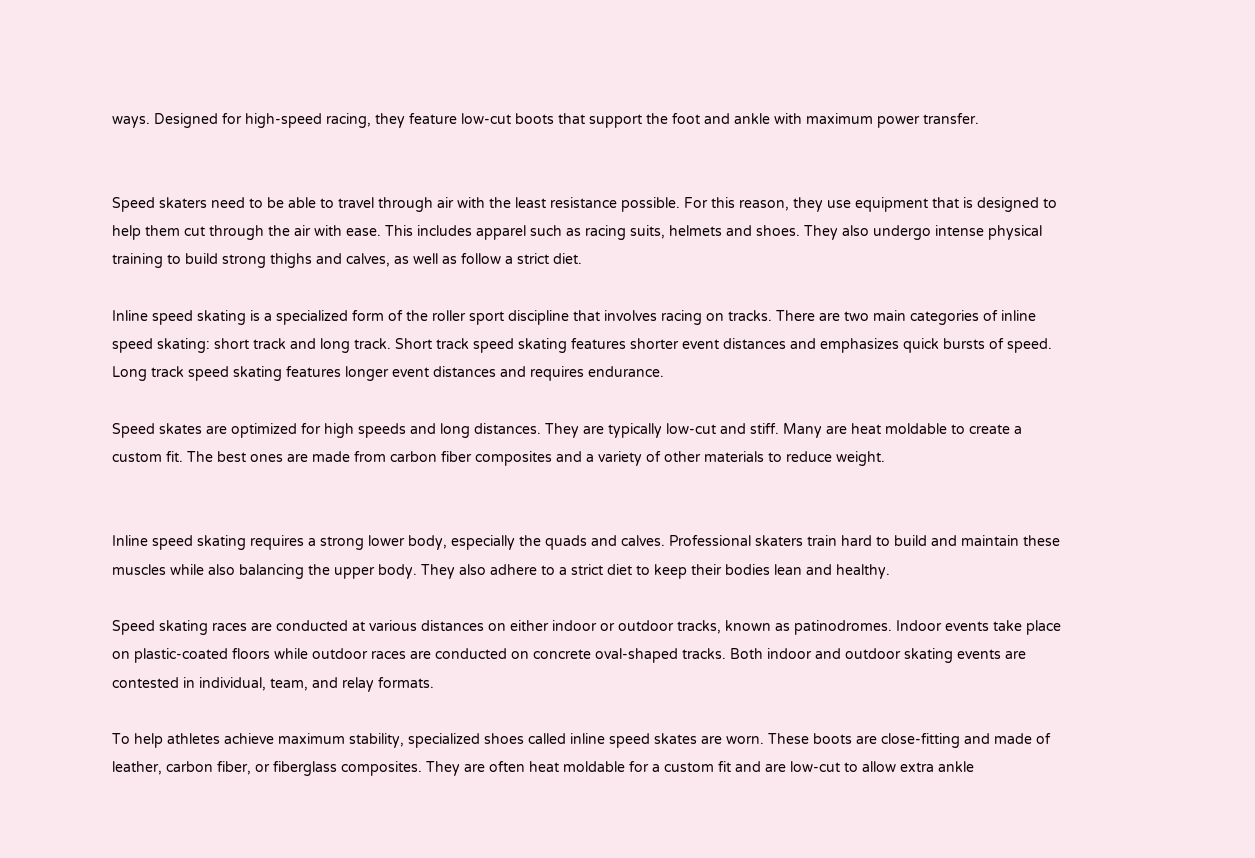ways. Designed for high-speed racing, they feature low-cut boots that support the foot and ankle with maximum power transfer.


Speed skaters need to be able to travel through air with the least resistance possible. For this reason, they use equipment that is designed to help them cut through the air with ease. This includes apparel such as racing suits, helmets and shoes. They also undergo intense physical training to build strong thighs and calves, as well as follow a strict diet.

Inline speed skating is a specialized form of the roller sport discipline that involves racing on tracks. There are two main categories of inline speed skating: short track and long track. Short track speed skating features shorter event distances and emphasizes quick bursts of speed. Long track speed skating features longer event distances and requires endurance.

Speed skates are optimized for high speeds and long distances. They are typically low-cut and stiff. Many are heat moldable to create a custom fit. The best ones are made from carbon fiber composites and a variety of other materials to reduce weight.


Inline speed skating requires a strong lower body, especially the quads and calves. Professional skaters train hard to build and maintain these muscles while also balancing the upper body. They also adhere to a strict diet to keep their bodies lean and healthy.

Speed skating races are conducted at various distances on either indoor or outdoor tracks, known as patinodromes. Indoor events take place on plastic-coated floors while outdoor races are conducted on concrete oval-shaped tracks. Both indoor and outdoor skating events are contested in individual, team, and relay formats.

To help athletes achieve maximum stability, specialized shoes called inline speed skates are worn. These boots are close-fitting and made of leather, carbon fiber, or fiberglass composites. They are often heat moldable for a custom fit and are low-cut to allow extra ankle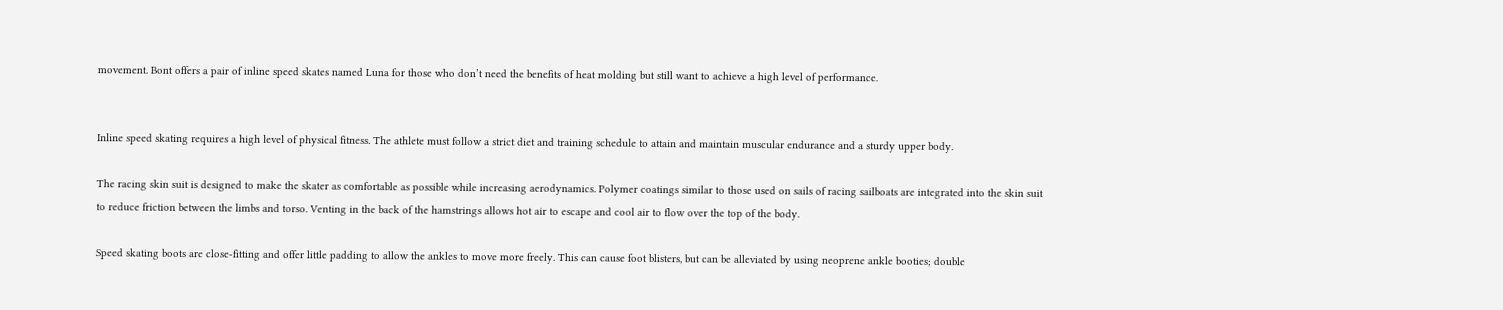movement. Bont offers a pair of inline speed skates named Luna for those who don’t need the benefits of heat molding but still want to achieve a high level of performance.


Inline speed skating requires a high level of physical fitness. The athlete must follow a strict diet and training schedule to attain and maintain muscular endurance and a sturdy upper body.

The racing skin suit is designed to make the skater as comfortable as possible while increasing aerodynamics. Polymer coatings similar to those used on sails of racing sailboats are integrated into the skin suit to reduce friction between the limbs and torso. Venting in the back of the hamstrings allows hot air to escape and cool air to flow over the top of the body.

Speed skating boots are close-fitting and offer little padding to allow the ankles to move more freely. This can cause foot blisters, but can be alleviated by using neoprene ankle booties; double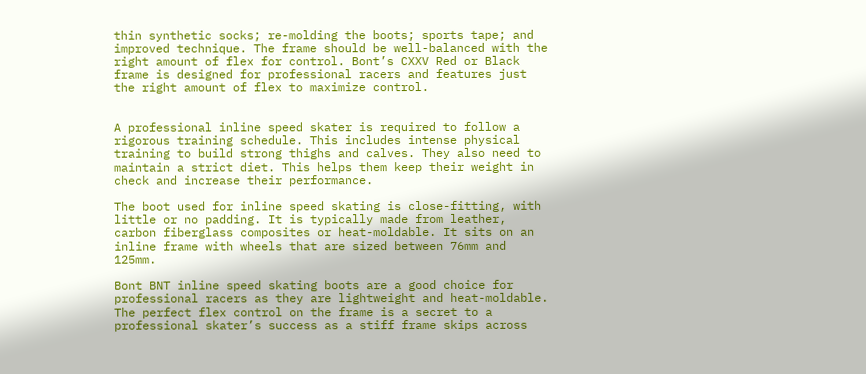thin synthetic socks; re-molding the boots; sports tape; and improved technique. The frame should be well-balanced with the right amount of flex for control. Bont’s CXXV Red or Black frame is designed for professional racers and features just the right amount of flex to maximize control.


A professional inline speed skater is required to follow a rigorous training schedule. This includes intense physical training to build strong thighs and calves. They also need to maintain a strict diet. This helps them keep their weight in check and increase their performance.

The boot used for inline speed skating is close-fitting, with little or no padding. It is typically made from leather, carbon fiberglass composites or heat-moldable. It sits on an inline frame with wheels that are sized between 76mm and 125mm.

Bont BNT inline speed skating boots are a good choice for professional racers as they are lightweight and heat-moldable. The perfect flex control on the frame is a secret to a professional skater’s success as a stiff frame skips across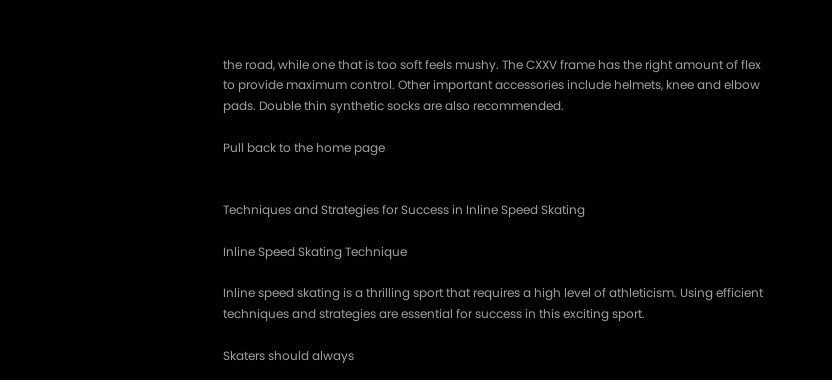the road, while one that is too soft feels mushy. The CXXV frame has the right amount of flex to provide maximum control. Other important accessories include helmets, knee and elbow pads. Double thin synthetic socks are also recommended.

Pull back to the home page


Techniques and Strategies for Success in Inline Speed Skating

Inline Speed Skating Technique

Inline speed skating is a thrilling sport that requires a high level of athleticism. Using efficient techniques and strategies are essential for success in this exciting sport.

Skaters should always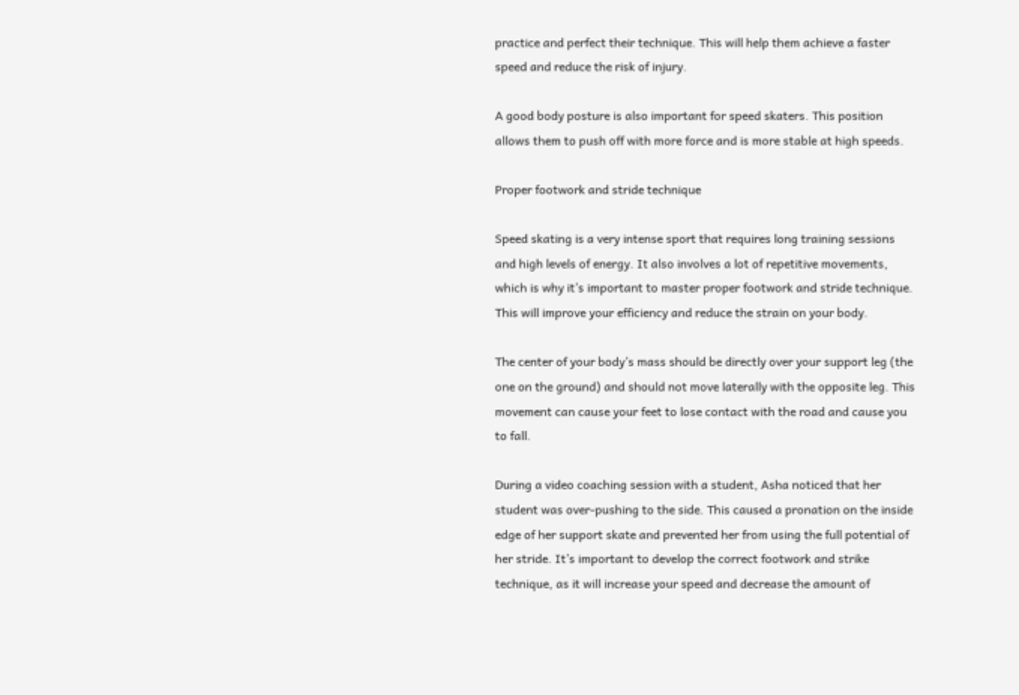practice and perfect their technique. This will help them achieve a faster speed and reduce the risk of injury.

A good body posture is also important for speed skaters. This position allows them to push off with more force and is more stable at high speeds.

Proper footwork and stride technique

Speed skating is a very intense sport that requires long training sessions and high levels of energy. It also involves a lot of repetitive movements, which is why it’s important to master proper footwork and stride technique. This will improve your efficiency and reduce the strain on your body.

The center of your body’s mass should be directly over your support leg (the one on the ground) and should not move laterally with the opposite leg. This movement can cause your feet to lose contact with the road and cause you to fall.

During a video coaching session with a student, Asha noticed that her student was over-pushing to the side. This caused a pronation on the inside edge of her support skate and prevented her from using the full potential of her stride. It’s important to develop the correct footwork and strike technique, as it will increase your speed and decrease the amount of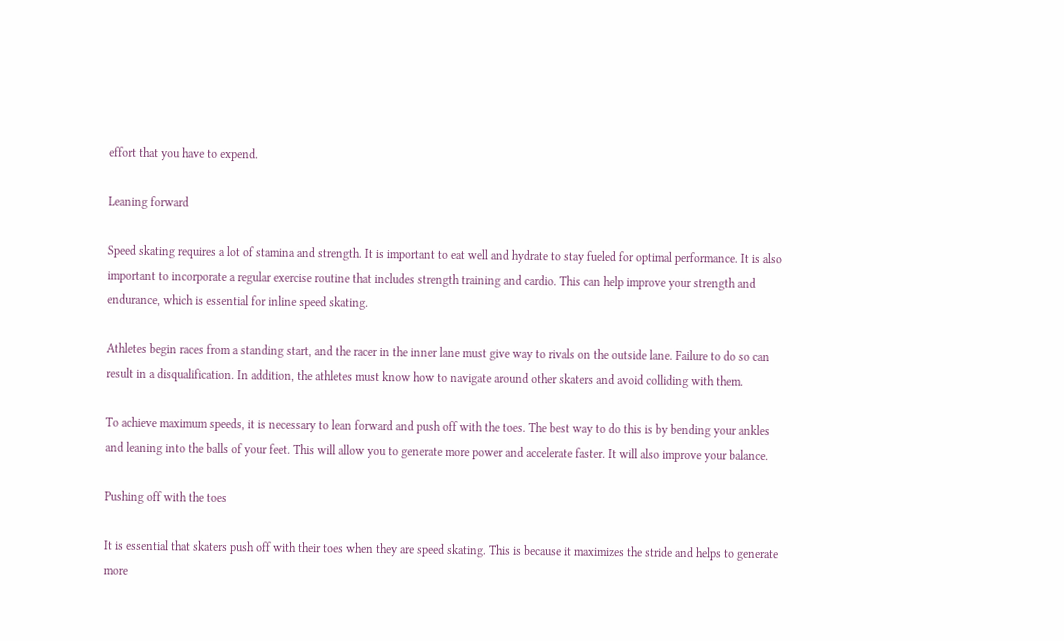effort that you have to expend.

Leaning forward

Speed skating requires a lot of stamina and strength. It is important to eat well and hydrate to stay fueled for optimal performance. It is also important to incorporate a regular exercise routine that includes strength training and cardio. This can help improve your strength and endurance, which is essential for inline speed skating.

Athletes begin races from a standing start, and the racer in the inner lane must give way to rivals on the outside lane. Failure to do so can result in a disqualification. In addition, the athletes must know how to navigate around other skaters and avoid colliding with them.

To achieve maximum speeds, it is necessary to lean forward and push off with the toes. The best way to do this is by bending your ankles and leaning into the balls of your feet. This will allow you to generate more power and accelerate faster. It will also improve your balance.

Pushing off with the toes

It is essential that skaters push off with their toes when they are speed skating. This is because it maximizes the stride and helps to generate more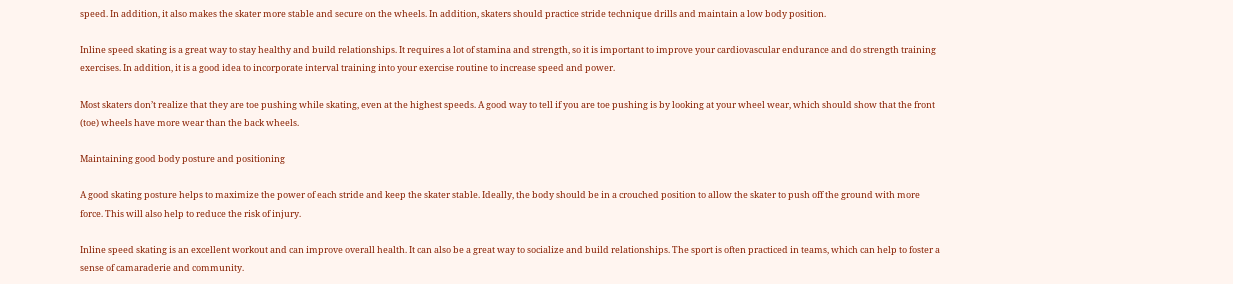speed. In addition, it also makes the skater more stable and secure on the wheels. In addition, skaters should practice stride technique drills and maintain a low body position.

Inline speed skating is a great way to stay healthy and build relationships. It requires a lot of stamina and strength, so it is important to improve your cardiovascular endurance and do strength training exercises. In addition, it is a good idea to incorporate interval training into your exercise routine to increase speed and power.

Most skaters don’t realize that they are toe pushing while skating, even at the highest speeds. A good way to tell if you are toe pushing is by looking at your wheel wear, which should show that the front (toe) wheels have more wear than the back wheels.

Maintaining good body posture and positioning

A good skating posture helps to maximize the power of each stride and keep the skater stable. Ideally, the body should be in a crouched position to allow the skater to push off the ground with more force. This will also help to reduce the risk of injury.

Inline speed skating is an excellent workout and can improve overall health. It can also be a great way to socialize and build relationships. The sport is often practiced in teams, which can help to foster a sense of camaraderie and community.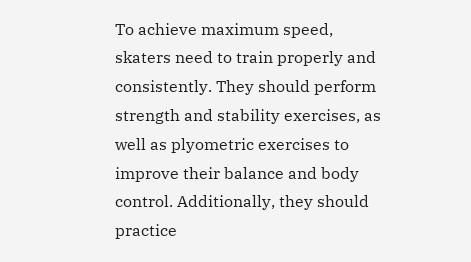To achieve maximum speed, skaters need to train properly and consistently. They should perform strength and stability exercises, as well as plyometric exercises to improve their balance and body control. Additionally, they should practice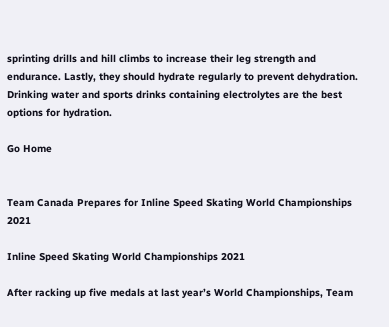sprinting drills and hill climbs to increase their leg strength and endurance. Lastly, they should hydrate regularly to prevent dehydration. Drinking water and sports drinks containing electrolytes are the best options for hydration.

Go Home


Team Canada Prepares for Inline Speed Skating World Championships 2021

Inline Speed Skating World Championships 2021

After racking up five medals at last year’s World Championships, Team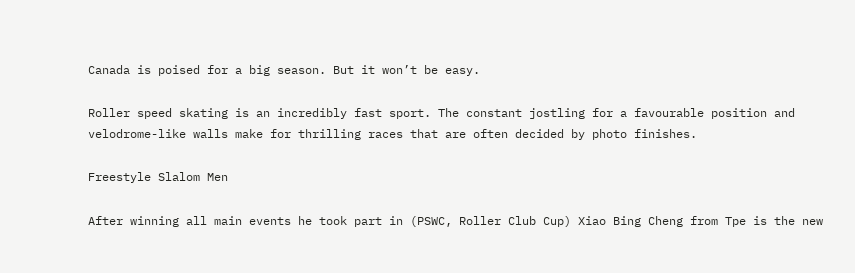Canada is poised for a big season. But it won’t be easy.

Roller speed skating is an incredibly fast sport. The constant jostling for a favourable position and velodrome-like walls make for thrilling races that are often decided by photo finishes.

Freestyle Slalom Men

After winning all main events he took part in (PSWC, Roller Club Cup) Xiao Bing Cheng from Tpe is the new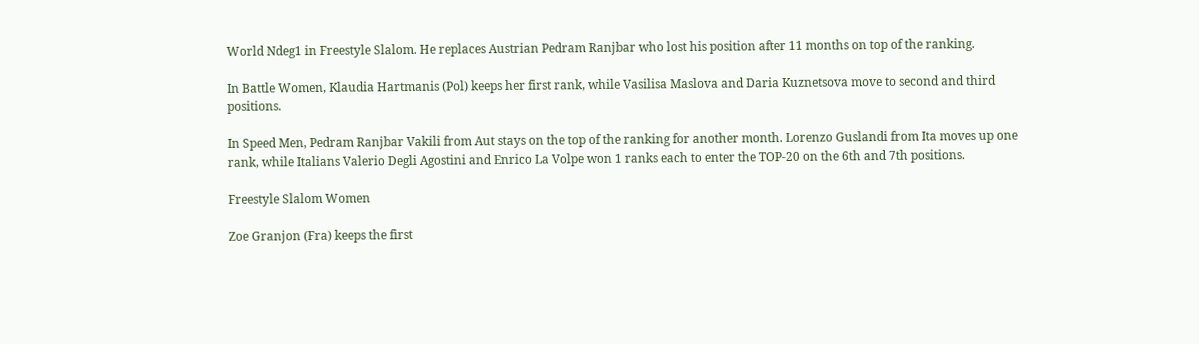World Ndeg1 in Freestyle Slalom. He replaces Austrian Pedram Ranjbar who lost his position after 11 months on top of the ranking.

In Battle Women, Klaudia Hartmanis (Pol) keeps her first rank, while Vasilisa Maslova and Daria Kuznetsova move to second and third positions.

In Speed Men, Pedram Ranjbar Vakili from Aut stays on the top of the ranking for another month. Lorenzo Guslandi from Ita moves up one rank, while Italians Valerio Degli Agostini and Enrico La Volpe won 1 ranks each to enter the TOP-20 on the 6th and 7th positions.

Freestyle Slalom Women

Zoe Granjon (Fra) keeps the first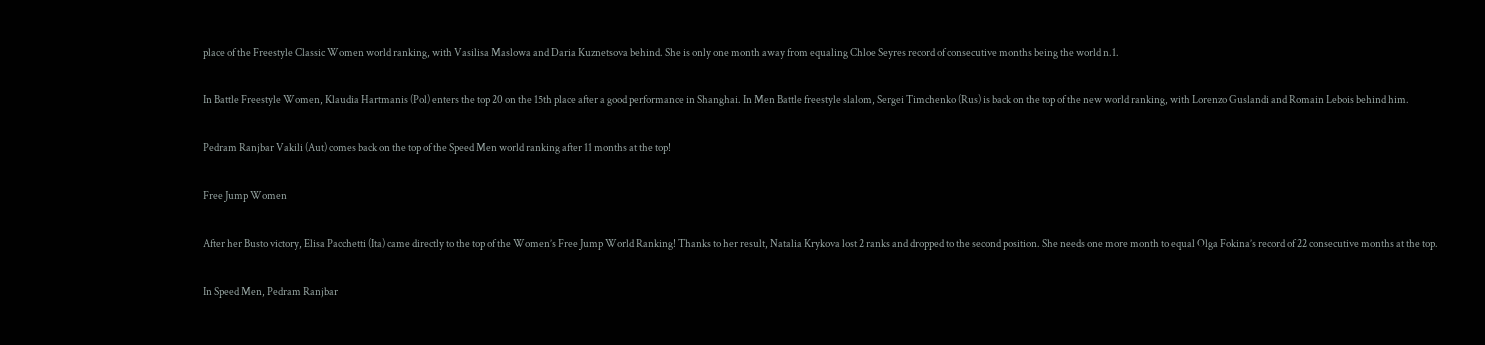place of the Freestyle Classic Women world ranking, with Vasilisa Maslowa and Daria Kuznetsova behind. She is only one month away from equaling Chloe Seyres record of consecutive months being the world n.1.

In Battle Freestyle Women, Klaudia Hartmanis (Pol) enters the top 20 on the 15th place after a good performance in Shanghai. In Men Battle freestyle slalom, Sergei Timchenko (Rus) is back on the top of the new world ranking, with Lorenzo Guslandi and Romain Lebois behind him.

Pedram Ranjbar Vakili (Aut) comes back on the top of the Speed Men world ranking after 11 months at the top!

Free Jump Women

After her Busto victory, Elisa Pacchetti (Ita) came directly to the top of the Women’s Free Jump World Ranking! Thanks to her result, Natalia Krykova lost 2 ranks and dropped to the second position. She needs one more month to equal Olga Fokina’s record of 22 consecutive months at the top.

In Speed Men, Pedram Ranjbar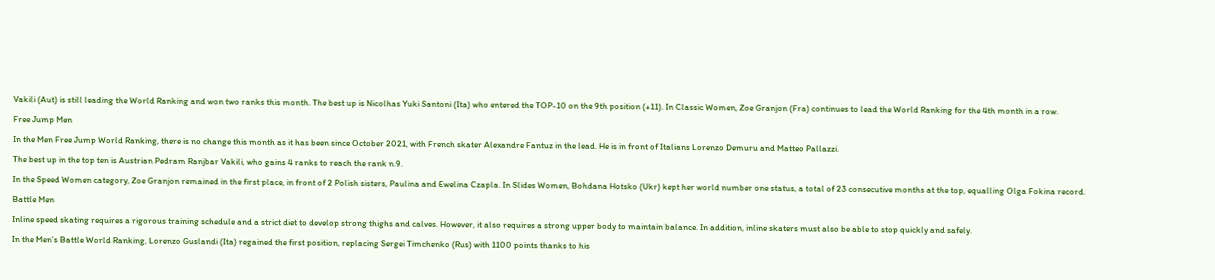Vakili (Aut) is still leading the World Ranking and won two ranks this month. The best up is Nicolhas Yuki Santoni (Ita) who entered the TOP-10 on the 9th position (+11). In Classic Women, Zoe Granjon (Fra) continues to lead the World Ranking for the 4th month in a row.

Free Jump Men

In the Men Free Jump World Ranking, there is no change this month as it has been since October 2021, with French skater Alexandre Fantuz in the lead. He is in front of Italians Lorenzo Demuru and Matteo Pallazzi.

The best up in the top ten is Austrian Pedram Ranjbar Vakili, who gains 4 ranks to reach the rank n.9.

In the Speed Women category, Zoe Granjon remained in the first place, in front of 2 Polish sisters, Paulina and Ewelina Czapla. In Slides Women, Bohdana Hotsko (Ukr) kept her world number one status, a total of 23 consecutive months at the top, equalling Olga Fokina record.

Battle Men

Inline speed skating requires a rigorous training schedule and a strict diet to develop strong thighs and calves. However, it also requires a strong upper body to maintain balance. In addition, inline skaters must also be able to stop quickly and safely.

In the Men’s Battle World Ranking, Lorenzo Guslandi (Ita) regained the first position, replacing Sergei Timchenko (Rus) with 1100 points thanks to his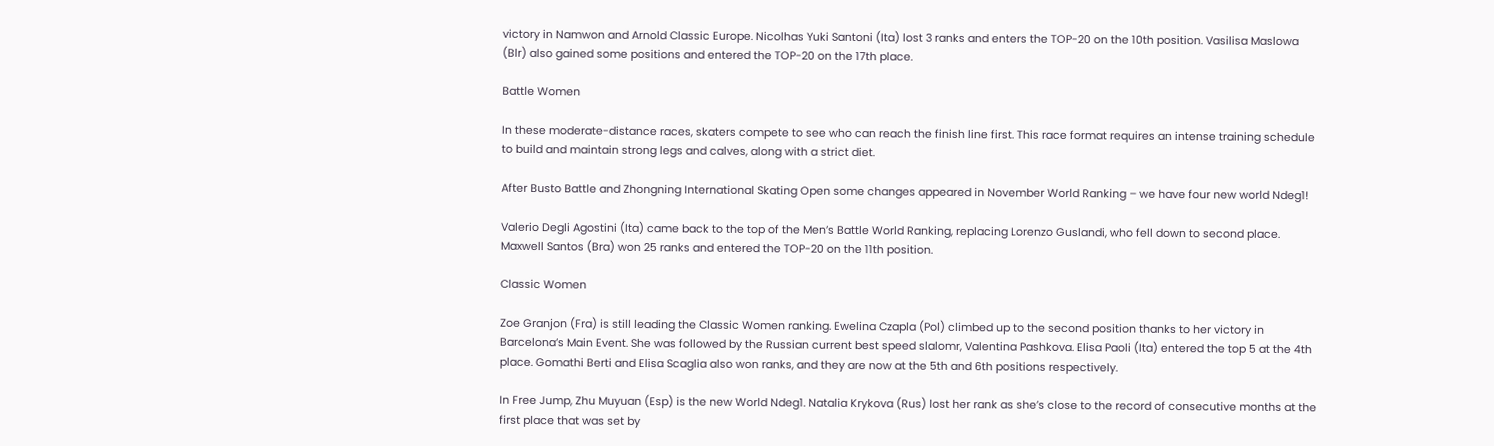victory in Namwon and Arnold Classic Europe. Nicolhas Yuki Santoni (Ita) lost 3 ranks and enters the TOP-20 on the 10th position. Vasilisa Maslowa (Blr) also gained some positions and entered the TOP-20 on the 17th place.

Battle Women

In these moderate-distance races, skaters compete to see who can reach the finish line first. This race format requires an intense training schedule to build and maintain strong legs and calves, along with a strict diet.

After Busto Battle and Zhongning International Skating Open some changes appeared in November World Ranking – we have four new world Ndeg1!

Valerio Degli Agostini (Ita) came back to the top of the Men’s Battle World Ranking, replacing Lorenzo Guslandi, who fell down to second place. Maxwell Santos (Bra) won 25 ranks and entered the TOP-20 on the 11th position.

Classic Women

Zoe Granjon (Fra) is still leading the Classic Women ranking. Ewelina Czapla (Pol) climbed up to the second position thanks to her victory in Barcelona’s Main Event. She was followed by the Russian current best speed slalomr, Valentina Pashkova. Elisa Paoli (Ita) entered the top 5 at the 4th place. Gomathi Berti and Elisa Scaglia also won ranks, and they are now at the 5th and 6th positions respectively.

In Free Jump, Zhu Muyuan (Esp) is the new World Ndeg1. Natalia Krykova (Rus) lost her rank as she’s close to the record of consecutive months at the first place that was set by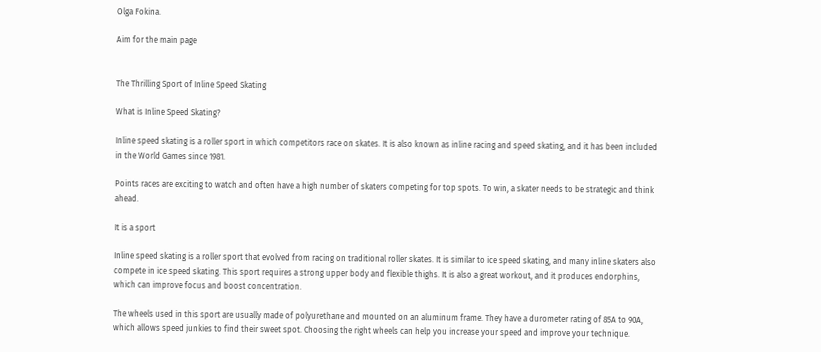Olga Fokina.

Aim for the main page


The Thrilling Sport of Inline Speed Skating

What is Inline Speed Skating?

Inline speed skating is a roller sport in which competitors race on skates. It is also known as inline racing and speed skating, and it has been included in the World Games since 1981.

Points races are exciting to watch and often have a high number of skaters competing for top spots. To win, a skater needs to be strategic and think ahead.

It is a sport

Inline speed skating is a roller sport that evolved from racing on traditional roller skates. It is similar to ice speed skating, and many inline skaters also compete in ice speed skating. This sport requires a strong upper body and flexible thighs. It is also a great workout, and it produces endorphins, which can improve focus and boost concentration.

The wheels used in this sport are usually made of polyurethane and mounted on an aluminum frame. They have a durometer rating of 85A to 90A, which allows speed junkies to find their sweet spot. Choosing the right wheels can help you increase your speed and improve your technique.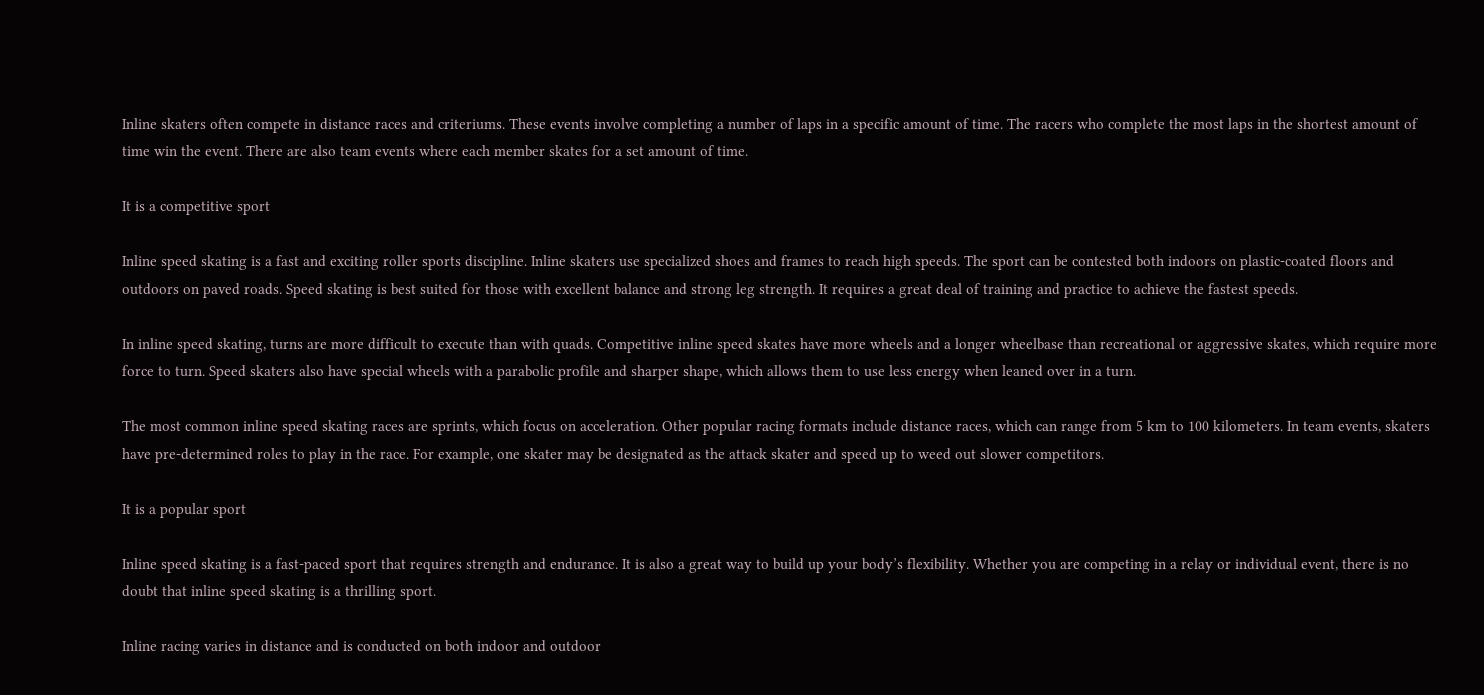Inline skaters often compete in distance races and criteriums. These events involve completing a number of laps in a specific amount of time. The racers who complete the most laps in the shortest amount of time win the event. There are also team events where each member skates for a set amount of time.

It is a competitive sport

Inline speed skating is a fast and exciting roller sports discipline. Inline skaters use specialized shoes and frames to reach high speeds. The sport can be contested both indoors on plastic-coated floors and outdoors on paved roads. Speed skating is best suited for those with excellent balance and strong leg strength. It requires a great deal of training and practice to achieve the fastest speeds.

In inline speed skating, turns are more difficult to execute than with quads. Competitive inline speed skates have more wheels and a longer wheelbase than recreational or aggressive skates, which require more force to turn. Speed skaters also have special wheels with a parabolic profile and sharper shape, which allows them to use less energy when leaned over in a turn.

The most common inline speed skating races are sprints, which focus on acceleration. Other popular racing formats include distance races, which can range from 5 km to 100 kilometers. In team events, skaters have pre-determined roles to play in the race. For example, one skater may be designated as the attack skater and speed up to weed out slower competitors.

It is a popular sport

Inline speed skating is a fast-paced sport that requires strength and endurance. It is also a great way to build up your body’s flexibility. Whether you are competing in a relay or individual event, there is no doubt that inline speed skating is a thrilling sport.

Inline racing varies in distance and is conducted on both indoor and outdoor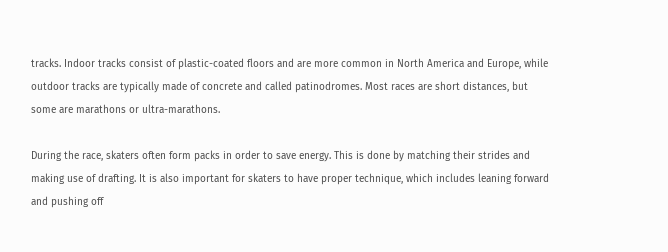tracks. Indoor tracks consist of plastic-coated floors and are more common in North America and Europe, while outdoor tracks are typically made of concrete and called patinodromes. Most races are short distances, but some are marathons or ultra-marathons.

During the race, skaters often form packs in order to save energy. This is done by matching their strides and making use of drafting. It is also important for skaters to have proper technique, which includes leaning forward and pushing off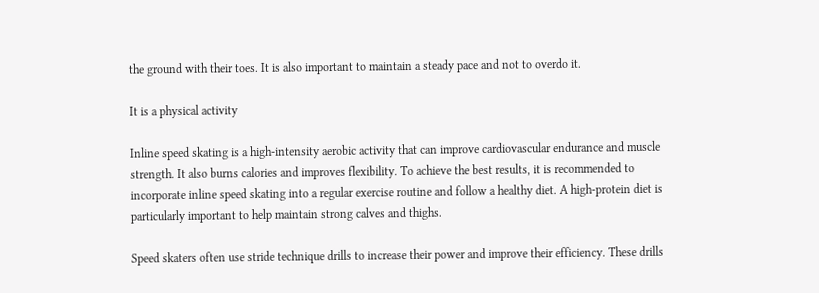the ground with their toes. It is also important to maintain a steady pace and not to overdo it.

It is a physical activity

Inline speed skating is a high-intensity aerobic activity that can improve cardiovascular endurance and muscle strength. It also burns calories and improves flexibility. To achieve the best results, it is recommended to incorporate inline speed skating into a regular exercise routine and follow a healthy diet. A high-protein diet is particularly important to help maintain strong calves and thighs.

Speed skaters often use stride technique drills to increase their power and improve their efficiency. These drills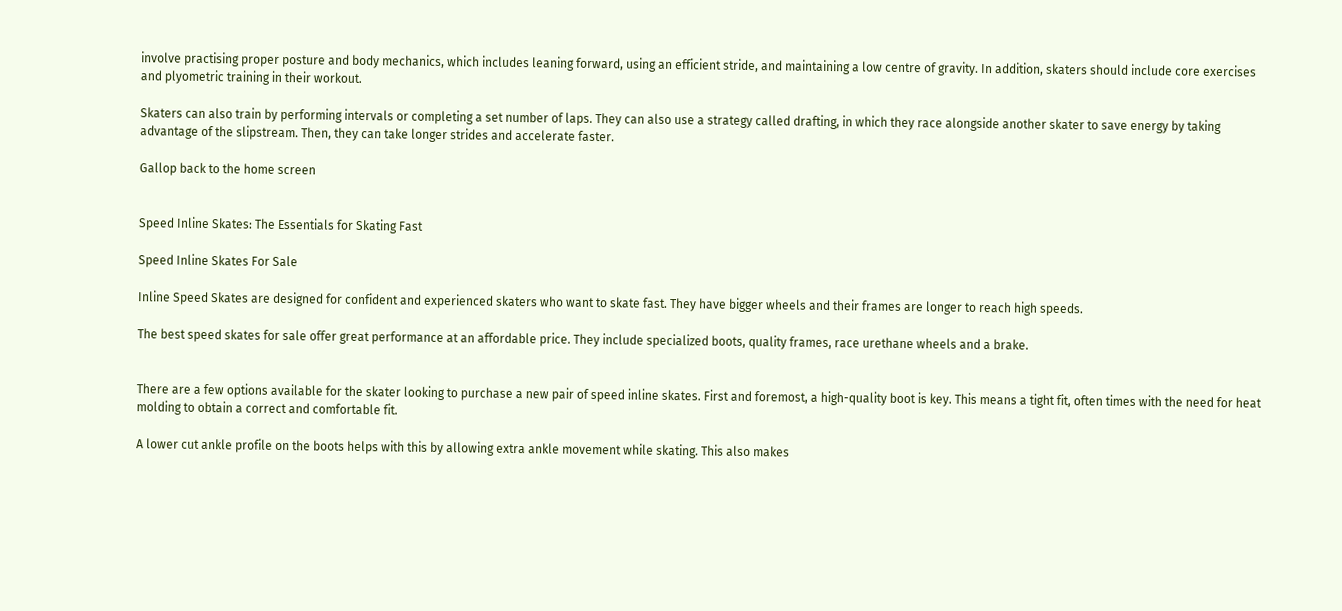involve practising proper posture and body mechanics, which includes leaning forward, using an efficient stride, and maintaining a low centre of gravity. In addition, skaters should include core exercises and plyometric training in their workout.

Skaters can also train by performing intervals or completing a set number of laps. They can also use a strategy called drafting, in which they race alongside another skater to save energy by taking advantage of the slipstream. Then, they can take longer strides and accelerate faster.

Gallop back to the home screen


Speed Inline Skates: The Essentials for Skating Fast

Speed Inline Skates For Sale

Inline Speed Skates are designed for confident and experienced skaters who want to skate fast. They have bigger wheels and their frames are longer to reach high speeds.

The best speed skates for sale offer great performance at an affordable price. They include specialized boots, quality frames, race urethane wheels and a brake.


There are a few options available for the skater looking to purchase a new pair of speed inline skates. First and foremost, a high-quality boot is key. This means a tight fit, often times with the need for heat molding to obtain a correct and comfortable fit.

A lower cut ankle profile on the boots helps with this by allowing extra ankle movement while skating. This also makes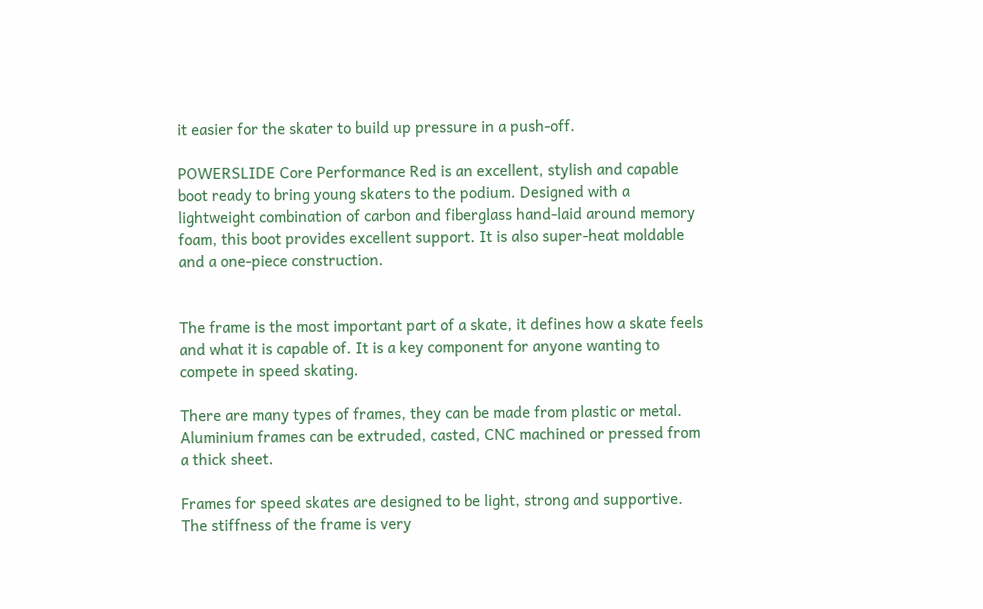it easier for the skater to build up pressure in a push-off.

POWERSLIDE Core Performance Red is an excellent, stylish and capable boot ready to bring young skaters to the podium. Designed with a lightweight combination of carbon and fiberglass hand-laid around memory foam, this boot provides excellent support. It is also super-heat moldable and a one-piece construction.


The frame is the most important part of a skate, it defines how a skate feels and what it is capable of. It is a key component for anyone wanting to compete in speed skating.

There are many types of frames, they can be made from plastic or metal. Aluminium frames can be extruded, casted, CNC machined or pressed from a thick sheet.

Frames for speed skates are designed to be light, strong and supportive. The stiffness of the frame is very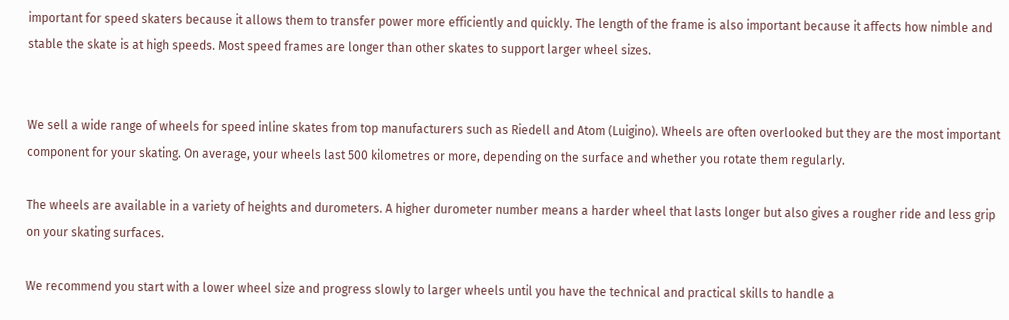important for speed skaters because it allows them to transfer power more efficiently and quickly. The length of the frame is also important because it affects how nimble and stable the skate is at high speeds. Most speed frames are longer than other skates to support larger wheel sizes.


We sell a wide range of wheels for speed inline skates from top manufacturers such as Riedell and Atom (Luigino). Wheels are often overlooked but they are the most important component for your skating. On average, your wheels last 500 kilometres or more, depending on the surface and whether you rotate them regularly.

The wheels are available in a variety of heights and durometers. A higher durometer number means a harder wheel that lasts longer but also gives a rougher ride and less grip on your skating surfaces.

We recommend you start with a lower wheel size and progress slowly to larger wheels until you have the technical and practical skills to handle a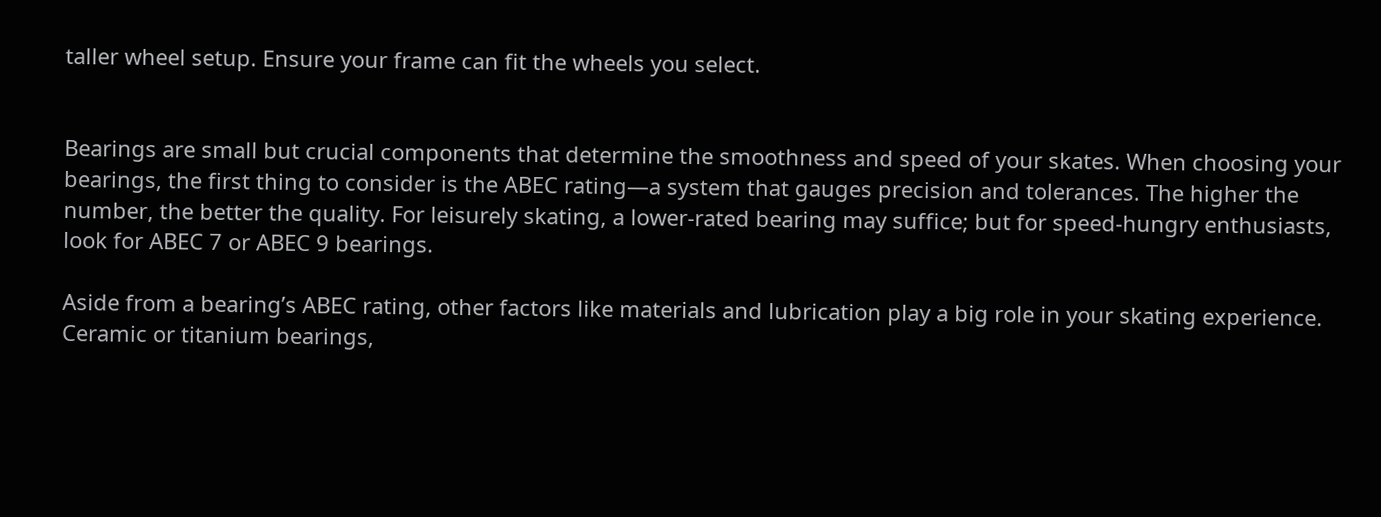taller wheel setup. Ensure your frame can fit the wheels you select.


Bearings are small but crucial components that determine the smoothness and speed of your skates. When choosing your bearings, the first thing to consider is the ABEC rating—a system that gauges precision and tolerances. The higher the number, the better the quality. For leisurely skating, a lower-rated bearing may suffice; but for speed-hungry enthusiasts, look for ABEC 7 or ABEC 9 bearings.

Aside from a bearing’s ABEC rating, other factors like materials and lubrication play a big role in your skating experience. Ceramic or titanium bearings,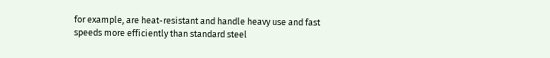for example, are heat-resistant and handle heavy use and fast speeds more efficiently than standard steel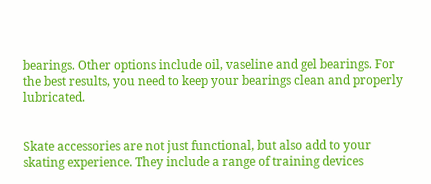bearings. Other options include oil, vaseline and gel bearings. For the best results, you need to keep your bearings clean and properly lubricated.


Skate accessories are not just functional, but also add to your skating experience. They include a range of training devices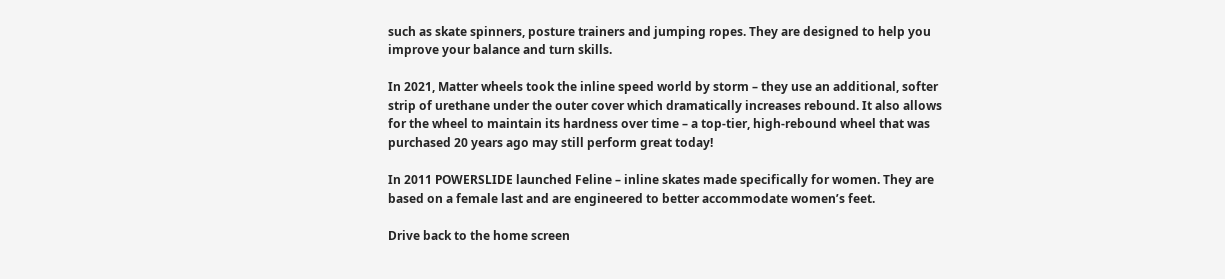such as skate spinners, posture trainers and jumping ropes. They are designed to help you improve your balance and turn skills.

In 2021, Matter wheels took the inline speed world by storm – they use an additional, softer strip of urethane under the outer cover which dramatically increases rebound. It also allows for the wheel to maintain its hardness over time – a top-tier, high-rebound wheel that was purchased 20 years ago may still perform great today!

In 2011 POWERSLIDE launched Feline – inline skates made specifically for women. They are based on a female last and are engineered to better accommodate women’s feet.

Drive back to the home screen